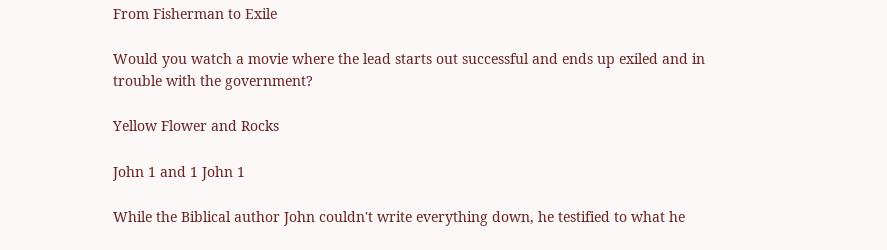From Fisherman to Exile

Would you watch a movie where the lead starts out successful and ends up exiled and in trouble with the government?

Yellow Flower and Rocks

John 1 and 1 John 1

While the Biblical author John couldn't write everything down, he testified to what he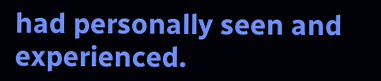had personally seen and experienced.